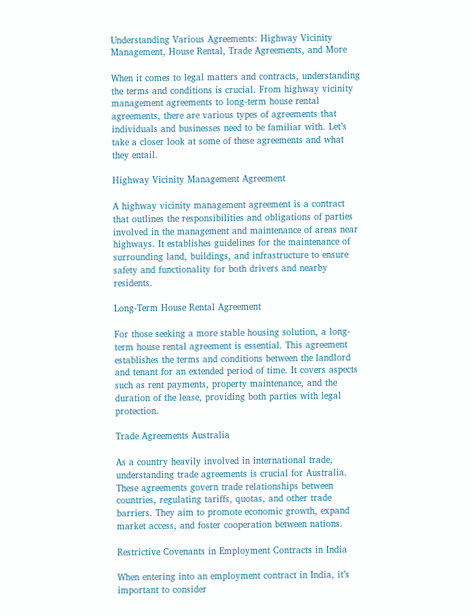Understanding Various Agreements: Highway Vicinity Management, House Rental, Trade Agreements, and More

When it comes to legal matters and contracts, understanding the terms and conditions is crucial. From highway vicinity management agreements to long-term house rental agreements, there are various types of agreements that individuals and businesses need to be familiar with. Let’s take a closer look at some of these agreements and what they entail.

Highway Vicinity Management Agreement

A highway vicinity management agreement is a contract that outlines the responsibilities and obligations of parties involved in the management and maintenance of areas near highways. It establishes guidelines for the maintenance of surrounding land, buildings, and infrastructure to ensure safety and functionality for both drivers and nearby residents.

Long-Term House Rental Agreement

For those seeking a more stable housing solution, a long-term house rental agreement is essential. This agreement establishes the terms and conditions between the landlord and tenant for an extended period of time. It covers aspects such as rent payments, property maintenance, and the duration of the lease, providing both parties with legal protection.

Trade Agreements Australia

As a country heavily involved in international trade, understanding trade agreements is crucial for Australia. These agreements govern trade relationships between countries, regulating tariffs, quotas, and other trade barriers. They aim to promote economic growth, expand market access, and foster cooperation between nations.

Restrictive Covenants in Employment Contracts in India

When entering into an employment contract in India, it’s important to consider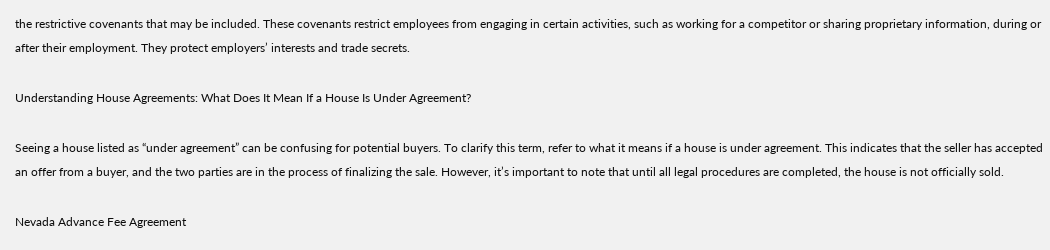the restrictive covenants that may be included. These covenants restrict employees from engaging in certain activities, such as working for a competitor or sharing proprietary information, during or after their employment. They protect employers’ interests and trade secrets.

Understanding House Agreements: What Does It Mean If a House Is Under Agreement?

Seeing a house listed as “under agreement” can be confusing for potential buyers. To clarify this term, refer to what it means if a house is under agreement. This indicates that the seller has accepted an offer from a buyer, and the two parties are in the process of finalizing the sale. However, it’s important to note that until all legal procedures are completed, the house is not officially sold.

Nevada Advance Fee Agreement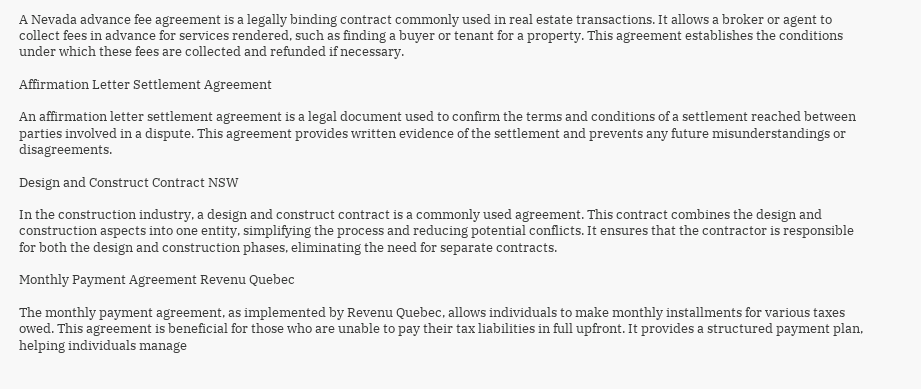A Nevada advance fee agreement is a legally binding contract commonly used in real estate transactions. It allows a broker or agent to collect fees in advance for services rendered, such as finding a buyer or tenant for a property. This agreement establishes the conditions under which these fees are collected and refunded if necessary.

Affirmation Letter Settlement Agreement

An affirmation letter settlement agreement is a legal document used to confirm the terms and conditions of a settlement reached between parties involved in a dispute. This agreement provides written evidence of the settlement and prevents any future misunderstandings or disagreements.

Design and Construct Contract NSW

In the construction industry, a design and construct contract is a commonly used agreement. This contract combines the design and construction aspects into one entity, simplifying the process and reducing potential conflicts. It ensures that the contractor is responsible for both the design and construction phases, eliminating the need for separate contracts.

Monthly Payment Agreement Revenu Quebec

The monthly payment agreement, as implemented by Revenu Quebec, allows individuals to make monthly installments for various taxes owed. This agreement is beneficial for those who are unable to pay their tax liabilities in full upfront. It provides a structured payment plan, helping individuals manage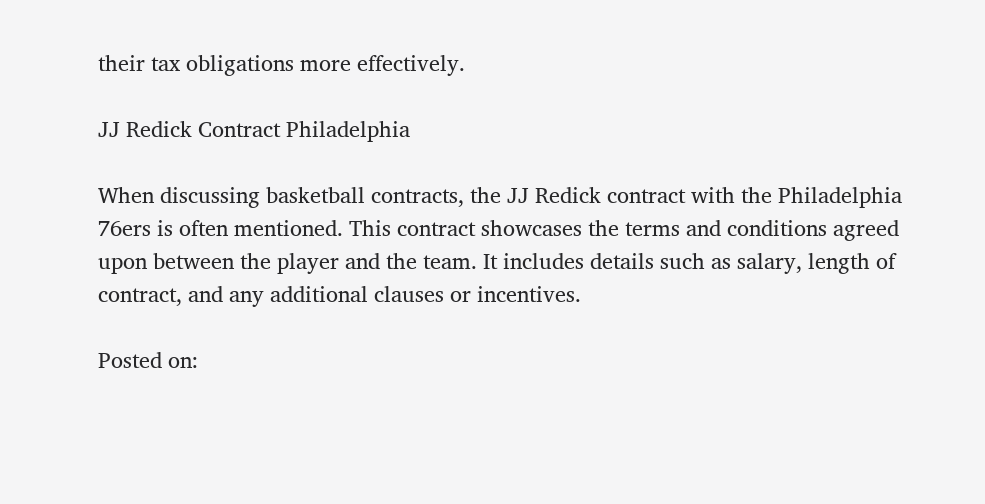their tax obligations more effectively.

JJ Redick Contract Philadelphia

When discussing basketball contracts, the JJ Redick contract with the Philadelphia 76ers is often mentioned. This contract showcases the terms and conditions agreed upon between the player and the team. It includes details such as salary, length of contract, and any additional clauses or incentives.

Posted on: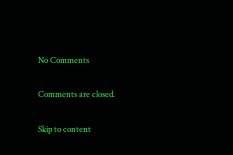No Comments

Comments are closed.

Skip to content